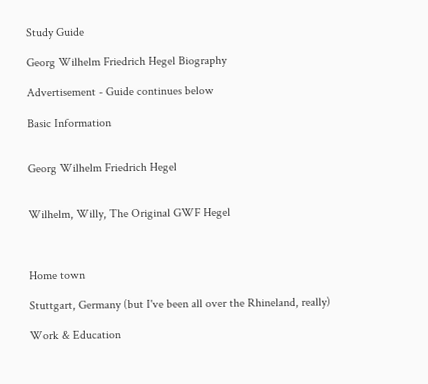Study Guide

Georg Wilhelm Friedrich Hegel Biography

Advertisement - Guide continues below

Basic Information


Georg Wilhelm Friedrich Hegel


Wilhelm, Willy, The Original GWF Hegel



Home town

Stuttgart, Germany (but I've been all over the Rhineland, really)

Work & Education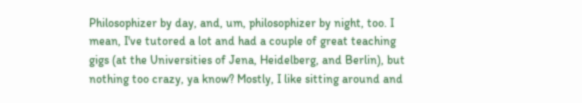Philosophizer by day, and, um, philosophizer by night, too. I mean, I've tutored a lot and had a couple of great teaching gigs (at the Universities of Jena, Heidelberg, and Berlin), but nothing too crazy, ya know? Mostly, I like sitting around and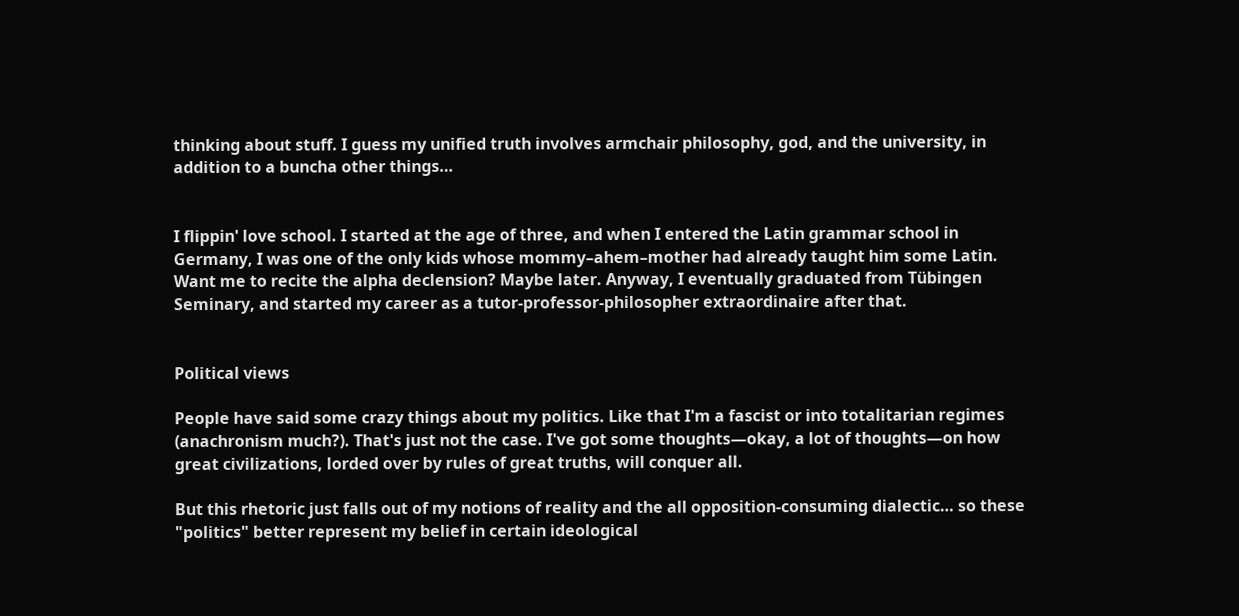thinking about stuff. I guess my unified truth involves armchair philosophy, god, and the university, in addition to a buncha other things…


I flippin' love school. I started at the age of three, and when I entered the Latin grammar school in Germany, I was one of the only kids whose mommy–ahem–mother had already taught him some Latin. Want me to recite the alpha declension? Maybe later. Anyway, I eventually graduated from Tübingen Seminary, and started my career as a tutor-professor-philosopher extraordinaire after that.


Political views

People have said some crazy things about my politics. Like that I'm a fascist or into totalitarian regimes (anachronism much?). That's just not the case. I've got some thoughts—okay, a lot of thoughts—on how great civilizations, lorded over by rules of great truths, will conquer all.

But this rhetoric just falls out of my notions of reality and the all opposition-consuming dialectic… so these "politics" better represent my belief in certain ideological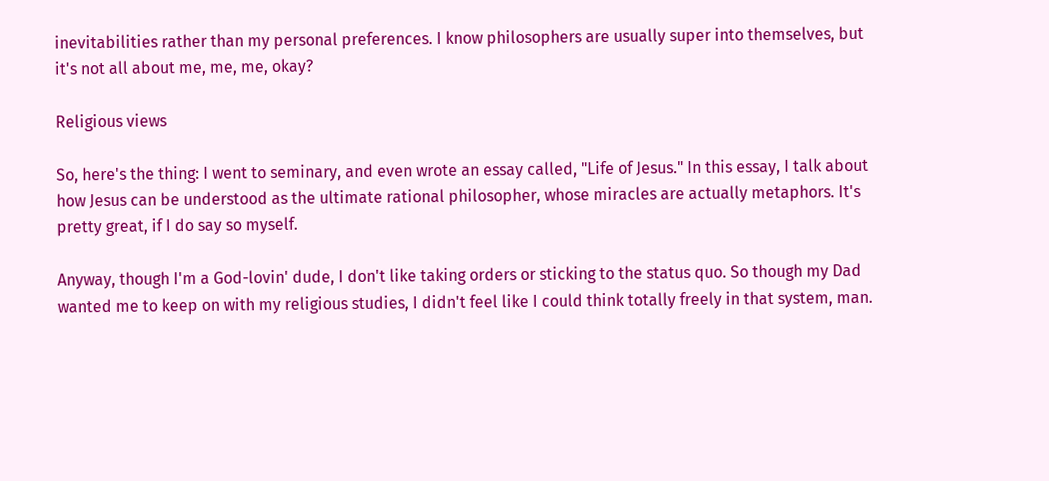inevitabilities rather than my personal preferences. I know philosophers are usually super into themselves, but it's not all about me, me, me, okay?

Religious views

So, here's the thing: I went to seminary, and even wrote an essay called, "Life of Jesus." In this essay, I talk about how Jesus can be understood as the ultimate rational philosopher, whose miracles are actually metaphors. It's pretty great, if I do say so myself.

Anyway, though I'm a God-lovin' dude, I don't like taking orders or sticking to the status quo. So though my Dad wanted me to keep on with my religious studies, I didn't feel like I could think totally freely in that system, man.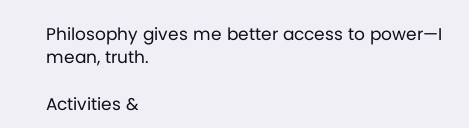Philosophy gives me better access to power—I mean, truth.

Activities &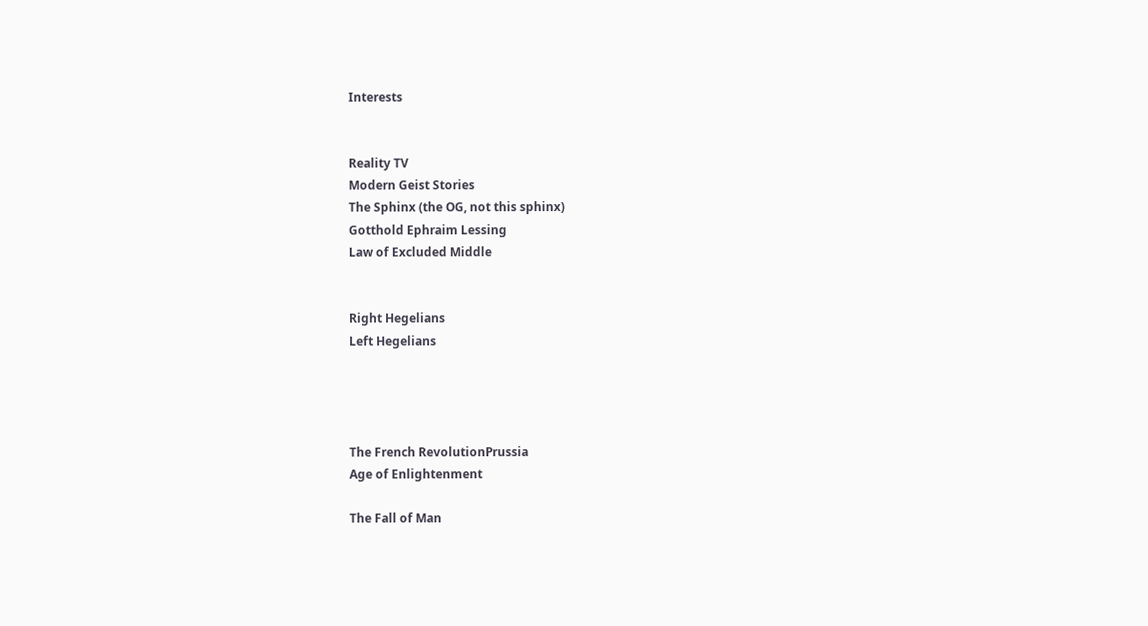Interests


Reality TV
Modern Geist Stories
The Sphinx (the OG, not this sphinx)
Gotthold Ephraim Lessing
Law of Excluded Middle


Right Hegelians
Left Hegelians




The French RevolutionPrussia
Age of Enlightenment

The Fall of Man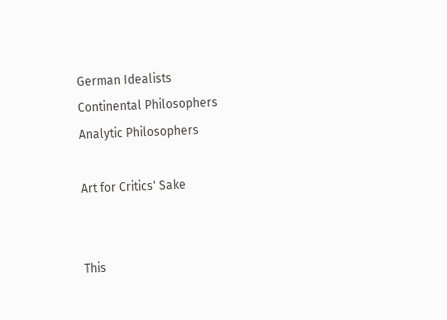German Idealists
Continental Philosophers
Analytic Philosophers

Art for Critics' Sake


This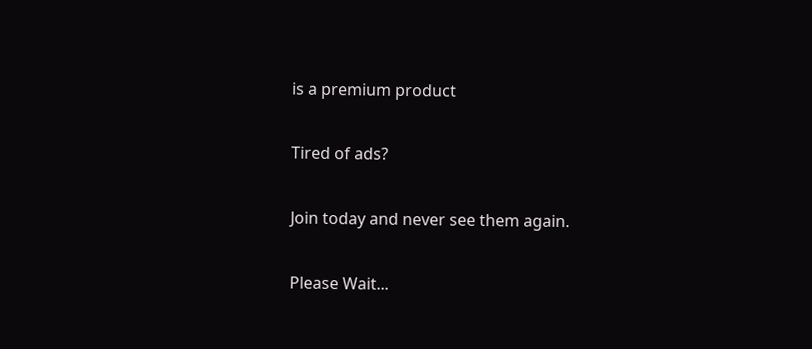is a premium product

Tired of ads?

Join today and never see them again.

Please Wait...